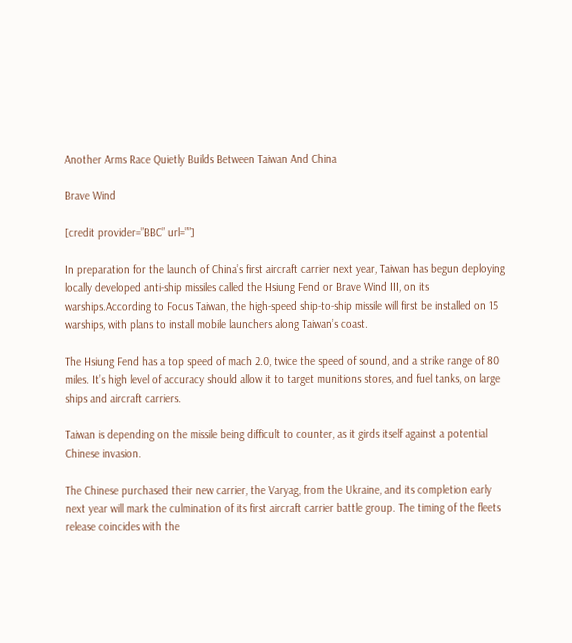Another Arms Race Quietly Builds Between Taiwan And China

Brave Wind

[credit provider=”BBC” url=””]

In preparation for the launch of China’s first aircraft carrier next year, Taiwan has begun deploying locally developed anti-ship missiles called the Hsiung Fend or Brave Wind III, on its warships.According to Focus Taiwan, the high-speed ship-to-ship missile will first be installed on 15 warships, with plans to install mobile launchers along Taiwan’s coast.

The Hsiung Fend has a top speed of mach 2.0, twice the speed of sound, and a strike range of 80 miles. It’s high level of accuracy should allow it to target munitions stores, and fuel tanks, on large ships and aircraft carriers.

Taiwan is depending on the missile being difficult to counter, as it girds itself against a potential Chinese invasion.

The Chinese purchased their new carrier, the Varyag, from the Ukraine, and its completion early next year will mark the culmination of its first aircraft carrier battle group. The timing of the fleets release coincides with the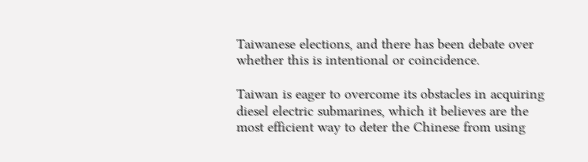Taiwanese elections, and there has been debate over whether this is intentional or coincidence.

Taiwan is eager to overcome its obstacles in acquiring diesel electric submarines, which it believes are the most efficient way to deter the Chinese from using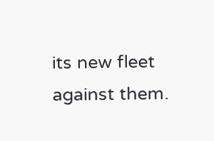its new fleet against them.